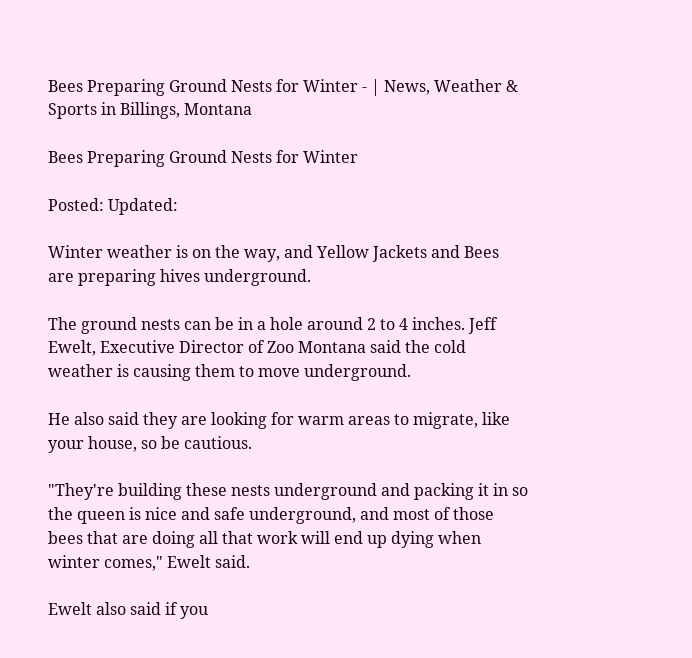Bees Preparing Ground Nests for Winter - | News, Weather & Sports in Billings, Montana

Bees Preparing Ground Nests for Winter

Posted: Updated:

Winter weather is on the way, and Yellow Jackets and Bees are preparing hives underground.

The ground nests can be in a hole around 2 to 4 inches. Jeff Ewelt, Executive Director of Zoo Montana said the cold weather is causing them to move underground.

He also said they are looking for warm areas to migrate, like your house, so be cautious.

"They're building these nests underground and packing it in so the queen is nice and safe underground, and most of those bees that are doing all that work will end up dying when winter comes," Ewelt said.

Ewelt also said if you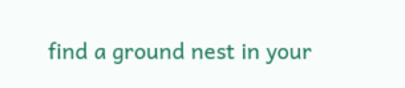find a ground nest in your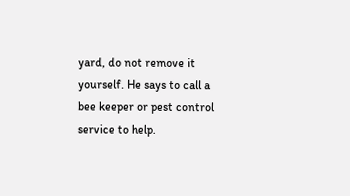yard, do not remove it yourself. He says to call a bee keeper or pest control service to help.